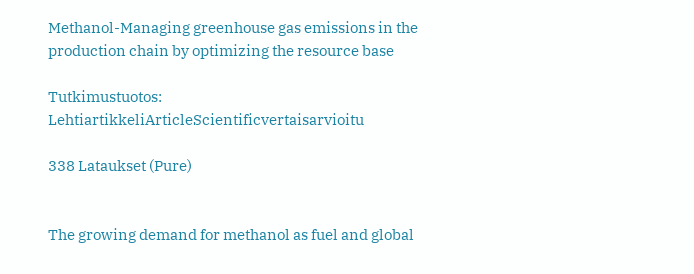Methanol-Managing greenhouse gas emissions in the production chain by optimizing the resource base

Tutkimustuotos: LehtiartikkeliArticleScientificvertaisarvioitu

338 Lataukset (Pure)


The growing demand for methanol as fuel and global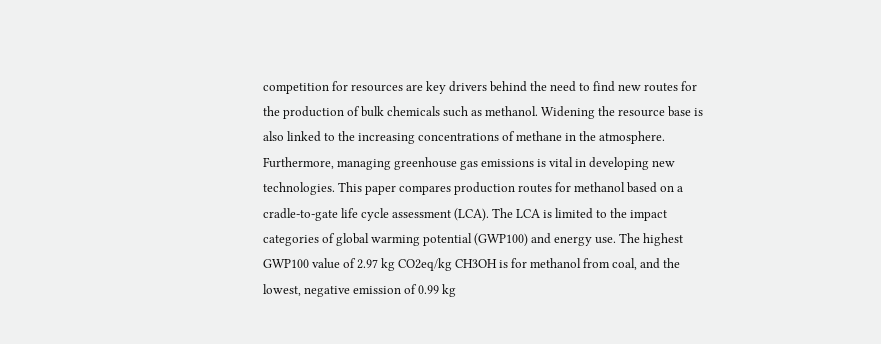competition for resources are key drivers behind the need to find new routes for the production of bulk chemicals such as methanol. Widening the resource base is also linked to the increasing concentrations of methane in the atmosphere. Furthermore, managing greenhouse gas emissions is vital in developing new technologies. This paper compares production routes for methanol based on a cradle-to-gate life cycle assessment (LCA). The LCA is limited to the impact categories of global warming potential (GWP100) and energy use. The highest GWP100 value of 2.97 kg CO2eq/kg CH3OH is for methanol from coal, and the lowest, negative emission of 0.99 kg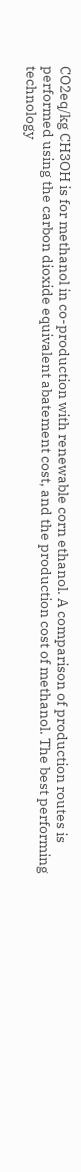CO2eq/kg CH3OH is for methanol in co-production with renewable corn ethanol. A comparison of production routes is performed using the carbon dioxide equivalent abatement cost, and the production cost of methanol. The best performing technology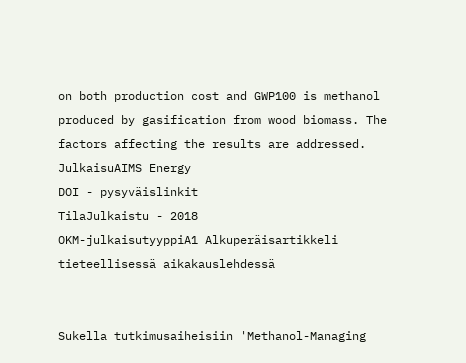on both production cost and GWP100 is methanol produced by gasification from wood biomass. The factors affecting the results are addressed.
JulkaisuAIMS Energy
DOI - pysyväislinkit
TilaJulkaistu - 2018
OKM-julkaisutyyppiA1 Alkuperäisartikkeli tieteellisessä aikakauslehdessä


Sukella tutkimusaiheisiin 'Methanol-Managing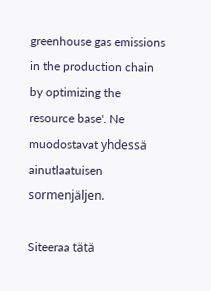greenhouse gas emissions in the production chain by optimizing the resource base'. Ne muodostavat yhdessä ainutlaatuisen sormenjäljen.

Siteeraa tätä